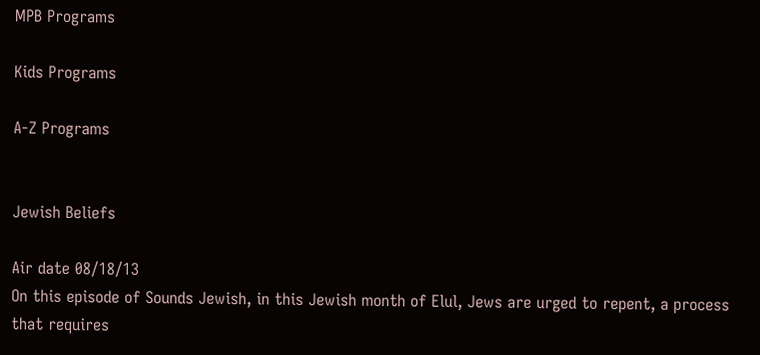MPB Programs

Kids Programs

A-Z Programs


Jewish Beliefs

Air date 08/18/13
On this episode of Sounds Jewish, in this Jewish month of Elul, Jews are urged to repent, a process that requires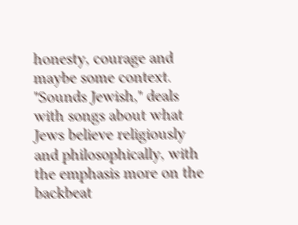honesty, courage and maybe some context.  "Sounds Jewish," deals with songs about what Jews believe religiously and philosophically, with the emphasis more on the backbeat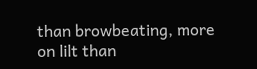than browbeating, more on lilt than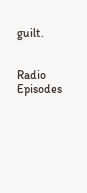guilt.


Radio Episodes